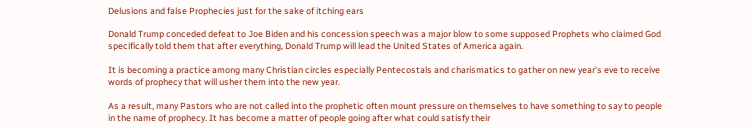Delusions and false Prophecies just for the sake of itching ears

Donald Trump conceded defeat to Joe Biden and his concession speech was a major blow to some supposed Prophets who claimed God specifically told them that after everything, Donald Trump will lead the United States of America again.

It is becoming a practice among many Christian circles especially Pentecostals and charismatics to gather on new year’s eve to receive words of prophecy that will usher them into the new year.

As a result, many Pastors who are not called into the prophetic often mount pressure on themselves to have something to say to people in the name of prophecy. It has become a matter of people going after what could satisfy their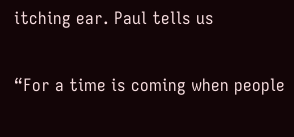itching ear. Paul tells us

“For a time is coming when people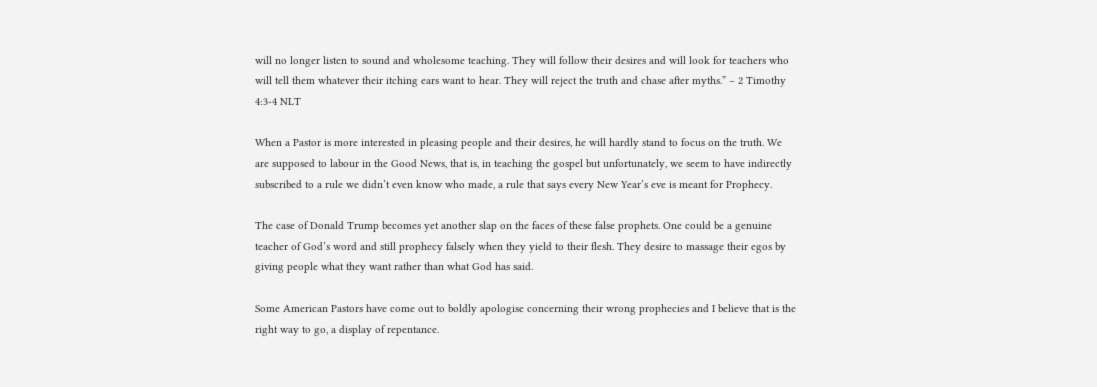will no longer listen to sound and wholesome teaching. They will follow their desires and will look for teachers who will tell them whatever their itching ears want to hear. They will reject the truth and chase after myths.” – 2 Timothy 4:3-4 NLT

When a Pastor is more interested in pleasing people and their desires, he will hardly stand to focus on the truth. We are supposed to labour in the Good News, that is, in teaching the gospel but unfortunately, we seem to have indirectly subscribed to a rule we didn’t even know who made, a rule that says every New Year’s eve is meant for Prophecy.

The case of Donald Trump becomes yet another slap on the faces of these false prophets. One could be a genuine teacher of God’s word and still prophecy falsely when they yield to their flesh. They desire to massage their egos by giving people what they want rather than what God has said.

Some American Pastors have come out to boldly apologise concerning their wrong prophecies and I believe that is the right way to go, a display of repentance.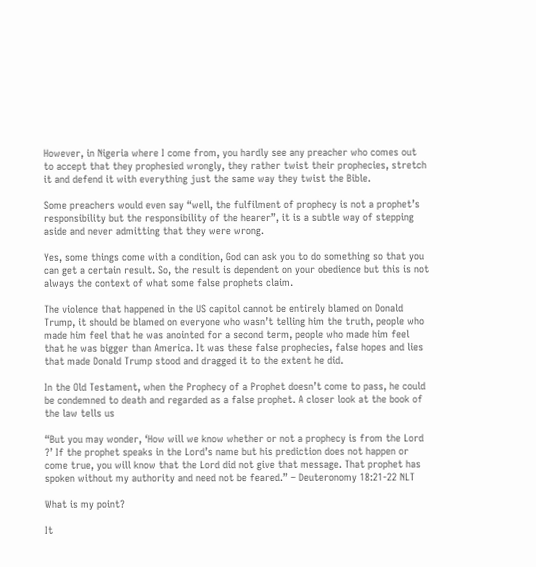However, in Nigeria where I come from, you hardly see any preacher who comes out to accept that they prophesied wrongly, they rather twist their prophecies, stretch it and defend it with everything just the same way they twist the Bible.

Some preachers would even say “well, the fulfilment of prophecy is not a prophet’s responsibility but the responsibility of the hearer”, it is a subtle way of stepping aside and never admitting that they were wrong.

Yes, some things come with a condition, God can ask you to do something so that you can get a certain result. So, the result is dependent on your obedience but this is not always the context of what some false prophets claim.

The violence that happened in the US capitol cannot be entirely blamed on Donald Trump, it should be blamed on everyone who wasn’t telling him the truth, people who made him feel that he was anointed for a second term, people who made him feel that he was bigger than America. It was these false prophecies, false hopes and lies that made Donald Trump stood and dragged it to the extent he did.

In the Old Testament, when the Prophecy of a Prophet doesn’t come to pass, he could be condemned to death and regarded as a false prophet. A closer look at the book of the law tells us

“But you may wonder, ‘How will we know whether or not a prophecy is from the Lord ?’ If the prophet speaks in the Lord’s name but his prediction does not happen or come true, you will know that the Lord did not give that message. That prophet has spoken without my authority and need not be feared.” – Deuteronomy 18:21-22 NLT

What is my point?

It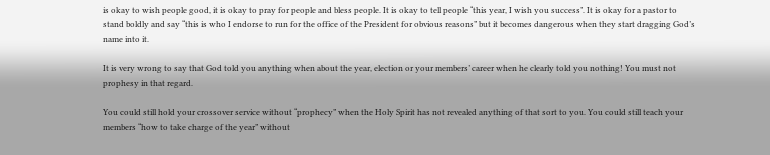is okay to wish people good, it is okay to pray for people and bless people. It is okay to tell people “this year, I wish you success”. It is okay for a pastor to stand boldly and say “this is who I endorse to run for the office of the President for obvious reasons” but it becomes dangerous when they start dragging God’s name into it.

It is very wrong to say that God told you anything when about the year, election or your members’ career when he clearly told you nothing! You must not prophesy in that regard.

You could still hold your crossover service without “prophecy” when the Holy Spirit has not revealed anything of that sort to you. You could still teach your members “how to take charge of the year” without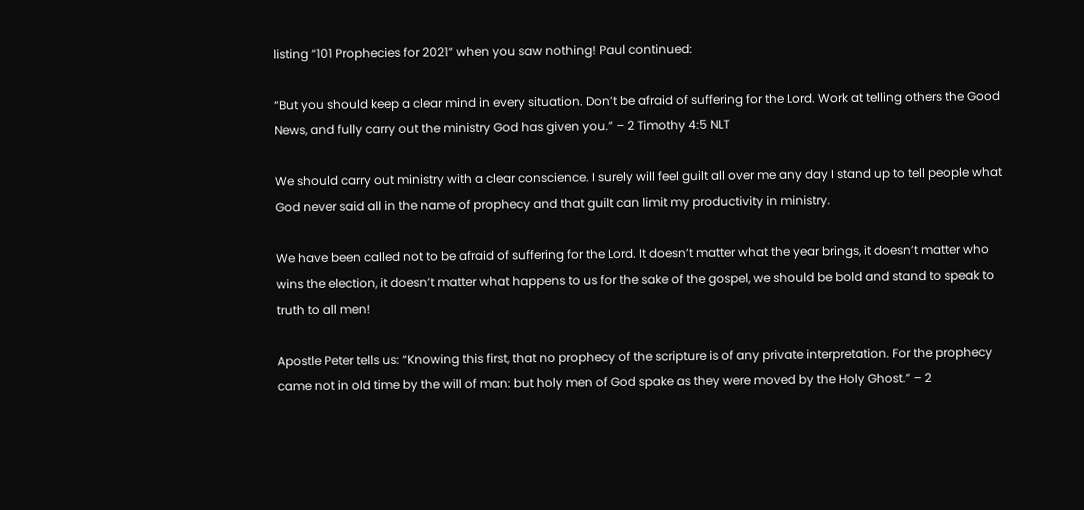listing “101 Prophecies for 2021” when you saw nothing! Paul continued:

“But you should keep a clear mind in every situation. Don’t be afraid of suffering for the Lord. Work at telling others the Good News, and fully carry out the ministry God has given you.” – 2 Timothy 4:5 NLT

We should carry out ministry with a clear conscience. I surely will feel guilt all over me any day I stand up to tell people what God never said all in the name of prophecy and that guilt can limit my productivity in ministry.

We have been called not to be afraid of suffering for the Lord. It doesn’t matter what the year brings, it doesn’t matter who wins the election, it doesn’t matter what happens to us for the sake of the gospel, we should be bold and stand to speak to truth to all men!

Apostle Peter tells us: “Knowing this first, that no prophecy of the scripture is of any private interpretation. For the prophecy came not in old time by the will of man: but holy men of God spake as they were moved by the Holy Ghost.” – 2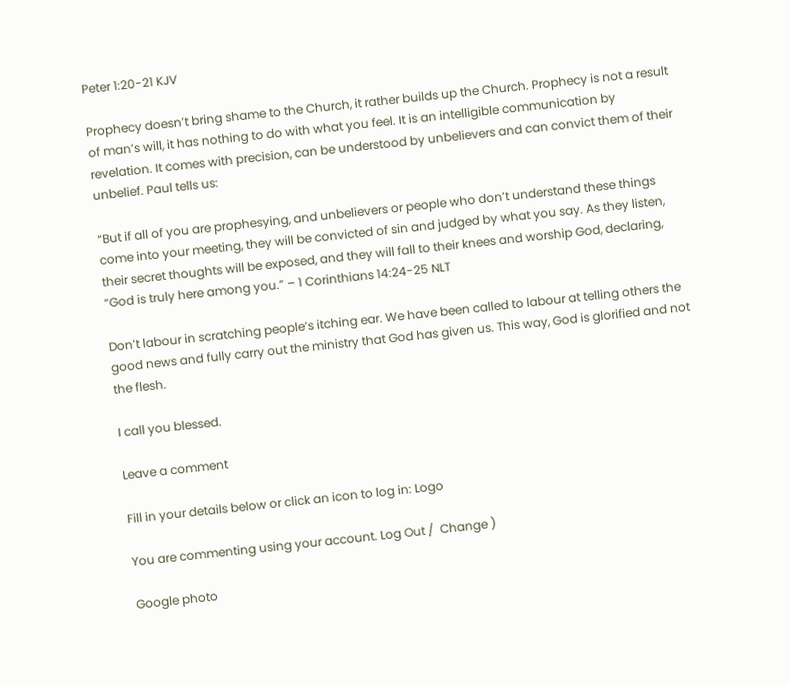Peter 1:20-21 KJV

Prophecy doesn’t bring shame to the Church, it rather builds up the Church. Prophecy is not a result of man’s will, it has nothing to do with what you feel. It is an intelligible communication by revelation. It comes with precision, can be understood by unbelievers and can convict them of their unbelief. Paul tells us:

“But if all of you are prophesying, and unbelievers or people who don’t understand these things come into your meeting, they will be convicted of sin and judged by what you say. As they listen, their secret thoughts will be exposed, and they will fall to their knees and worship God, declaring, “God is truly here among you.” – 1 Corinthians 14:24-25 NLT

Don’t labour in scratching people’s itching ear. We have been called to labour at telling others the good news and fully carry out the ministry that God has given us. This way, God is glorified and not the flesh.

I call you blessed.

Leave a comment

Fill in your details below or click an icon to log in: Logo

You are commenting using your account. Log Out /  Change )

Google photo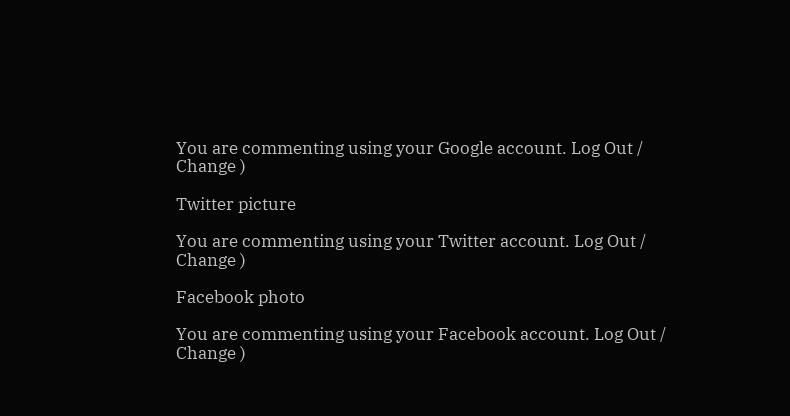You are commenting using your Google account. Log Out /  Change )

Twitter picture

You are commenting using your Twitter account. Log Out /  Change )

Facebook photo

You are commenting using your Facebook account. Log Out /  Change )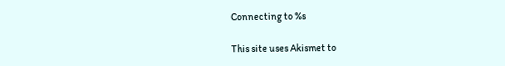Connecting to %s

This site uses Akismet to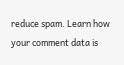reduce spam. Learn how your comment data is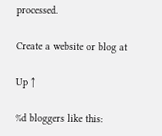processed.

Create a website or blog at

Up ↑

%d bloggers like this: